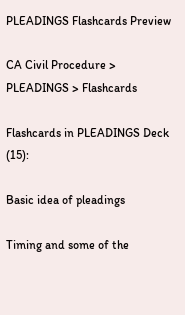PLEADINGS Flashcards Preview

CA Civil Procedure > PLEADINGS > Flashcards

Flashcards in PLEADINGS Deck (15):

Basic idea of pleadings

Timing and some of the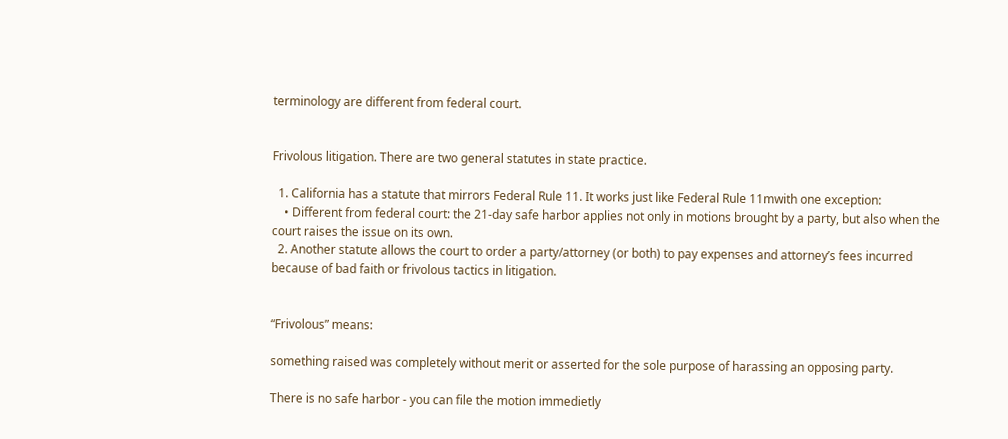terminology are different from federal court.


Frivolous litigation. There are two general statutes in state practice.

  1. California has a statute that mirrors Federal Rule 11. It works just like Federal Rule 11mwith one exception:
    • Different from federal court: the 21-day safe harbor applies not only in motions brought by a party, but also when the court raises the issue on its own.
  2. Another statute allows the court to order a party/attorney (or both) to pay expenses and attorney’s fees incurred because of bad faith or frivolous tactics in litigation.


“Frivolous” means:

something raised was completely without merit or asserted for the sole purpose of harassing an opposing party.

There is no safe harbor - you can file the motion immedietly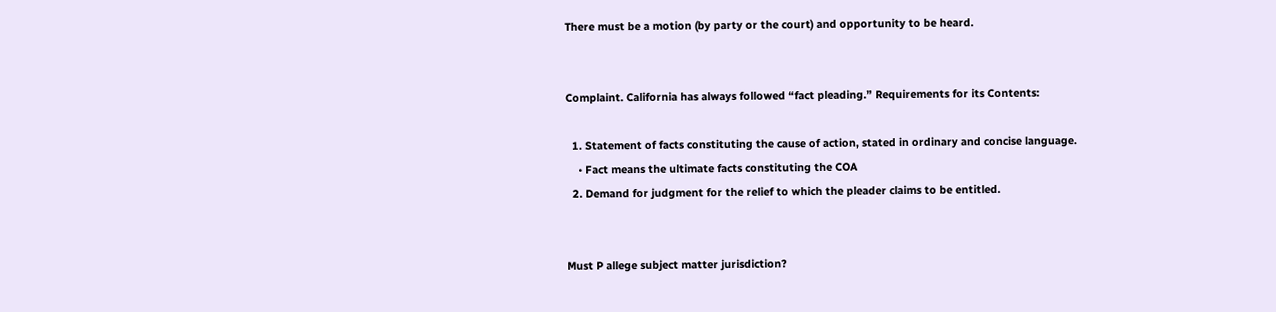There must be a motion (by party or the court) and opportunity to be heard.


Complaint. California has always followed “fact pleading.” Requirements for its Contents:

  1. Statement of facts constituting the cause of action, stated in ordinary and concise language.
    • Fact means the ultimate facts constituting the COA
  2. Demand for judgment for the relief to which the pleader claims to be entitled.


Must P allege subject matter jurisdiction?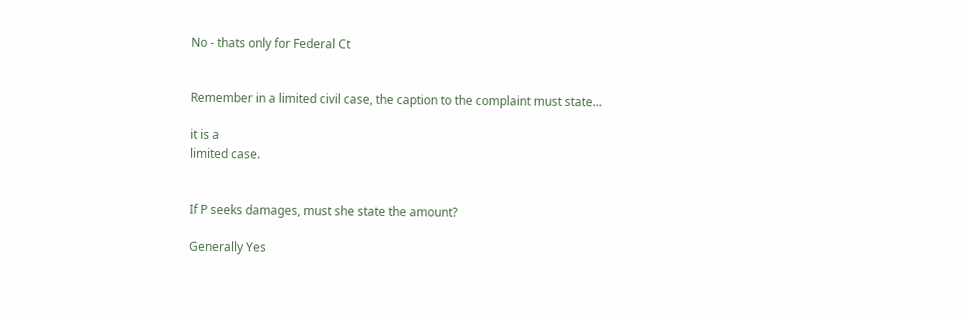No - thats only for Federal Ct


Remember in a limited civil case, the caption to the complaint must state...

it is a
limited case.


If P seeks damages, must she state the amount?

Generally Yes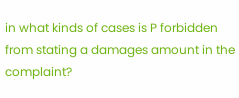in what kinds of cases is P forbidden from stating a damages amount in the complaint?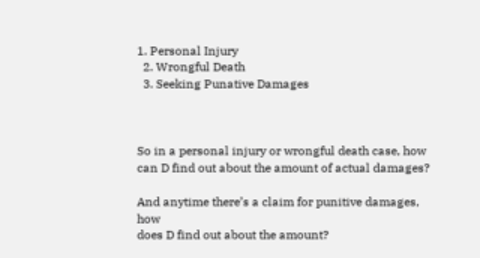1. Personal Injury
  2. Wrongful Death
  3. Seeking Punative Damages



So in a personal injury or wrongful death case, how can D find out about the amount of actual damages?

And anytime there’s a claim for punitive damages, how
does D find out about the amount?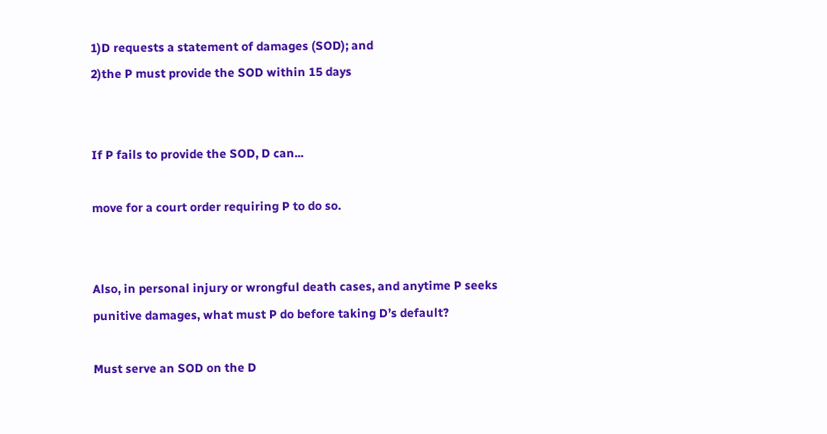1)D requests a statement of damages (SOD); and
2)the P must provide the SOD within 15 days


If P fails to provide the SOD, D can...

move for a court order requiring P to do so.


Also, in personal injury or wrongful death cases, and anytime P seeks punitive damages, what must P do before taking D’s default?

Must serve an SOD on the D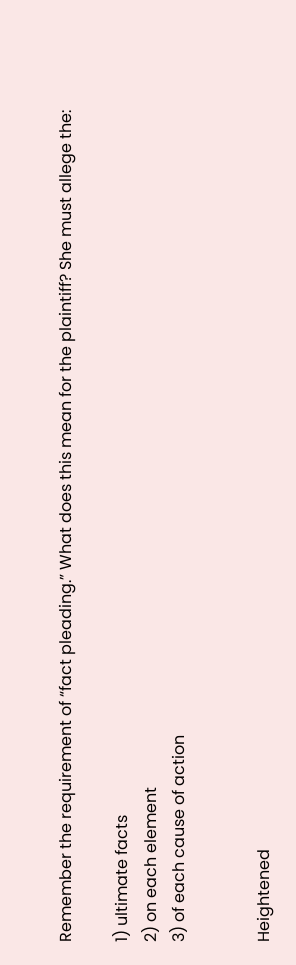Remember the requirement of “fact pleading.” What does this mean for the plaintiff? She must allege the:

1) ultimate facts
2) on each element
3) of each cause of action


Heightened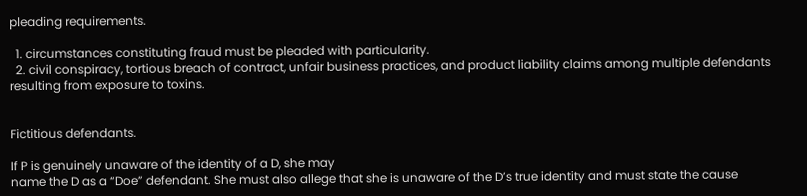pleading requirements.

  1. circumstances constituting fraud must be pleaded with particularity.
  2. civil conspiracy, tortious breach of contract, unfair business practices, and product liability claims among multiple defendants resulting from exposure to toxins.


Fictitious defendants.

If P is genuinely unaware of the identity of a D, she may
name the D as a “Doe” defendant. She must also allege that she is unaware of the D’s true identity and must state the cause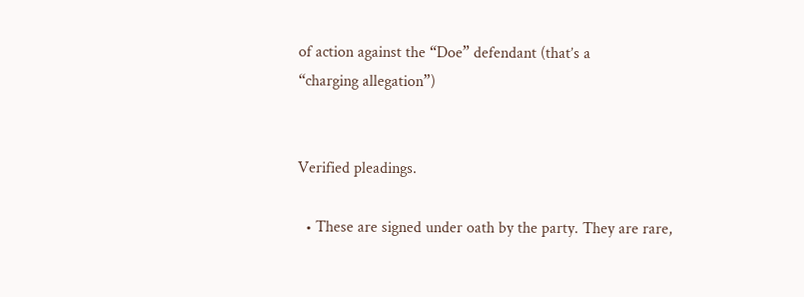of action against the “Doe” defendant (that’s a
“charging allegation”)


Verified pleadings.

  • These are signed under oath by the party. They are rare,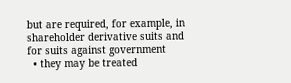but are required, for example, in shareholder derivative suits and for suits against government
  • they may be treated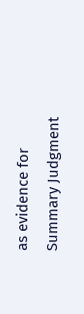as evidence for Summary Judgment